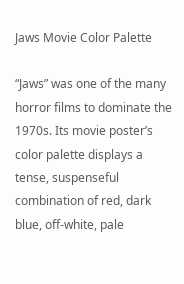Jaws Movie Color Palette

“Jaws” was one of the many horror films to dominate the 1970s. Its movie poster’s color palette displays a tense, suspenseful combination of red, dark blue, off-white, pale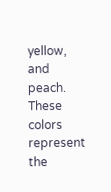yellow, and peach. These colors represent the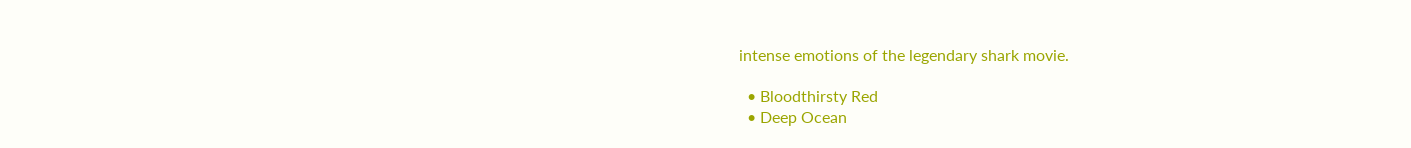intense emotions of the legendary shark movie.

  • Bloodthirsty Red
  • Deep Ocean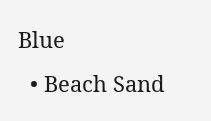Blue
  • Beach Sand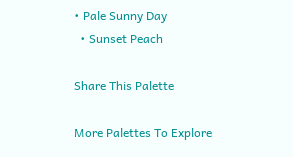• Pale Sunny Day
  • Sunset Peach

Share This Palette

More Palettes To Explore